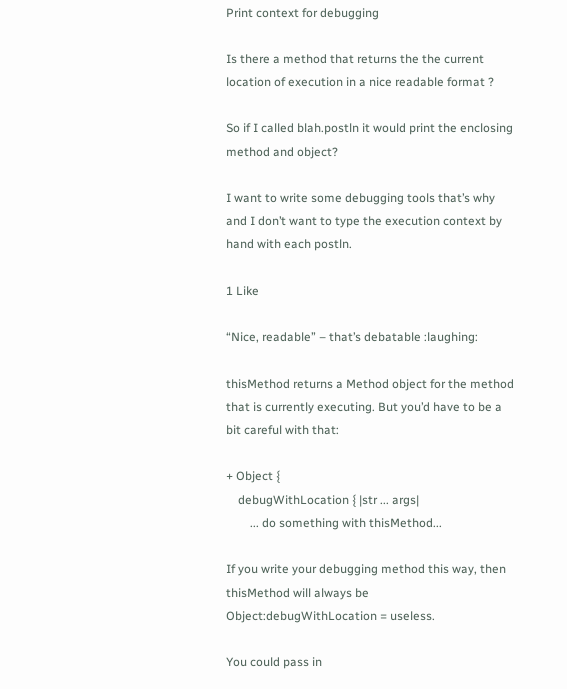Print context for debugging

Is there a method that returns the the current location of execution in a nice readable format ?

So if I called blah.postln it would print the enclosing method and object?

I want to write some debugging tools that’s why and I don’t want to type the execution context by hand with each postln.

1 Like

“Nice, readable” – that’s debatable :laughing:

thisMethod returns a Method object for the method that is currently executing. But you’d have to be a bit careful with that:

+ Object {
    debugWithLocation { |str ... args|
        ... do something with thisMethod...

If you write your debugging method this way, then thisMethod will always be Object:debugWithLocation = useless.

You could pass in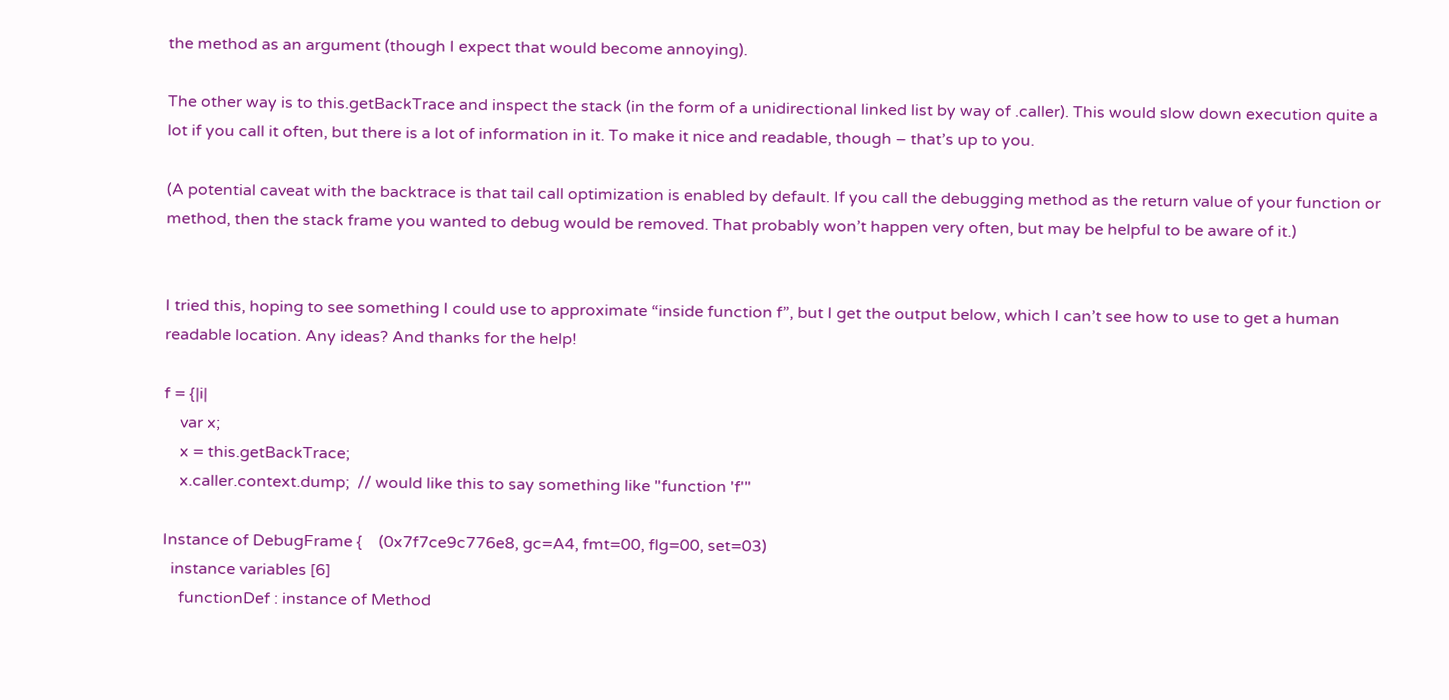the method as an argument (though I expect that would become annoying).

The other way is to this.getBackTrace and inspect the stack (in the form of a unidirectional linked list by way of .caller). This would slow down execution quite a lot if you call it often, but there is a lot of information in it. To make it nice and readable, though – that’s up to you.

(A potential caveat with the backtrace is that tail call optimization is enabled by default. If you call the debugging method as the return value of your function or method, then the stack frame you wanted to debug would be removed. That probably won’t happen very often, but may be helpful to be aware of it.)


I tried this, hoping to see something I could use to approximate “inside function f”, but I get the output below, which I can’t see how to use to get a human readable location. Any ideas? And thanks for the help!

f = {|i|
    var x;
    x = this.getBackTrace;
    x.caller.context.dump;  // would like this to say something like "function 'f'"

Instance of DebugFrame {    (0x7f7ce9c776e8, gc=A4, fmt=00, flg=00, set=03)
  instance variables [6]
    functionDef : instance of Method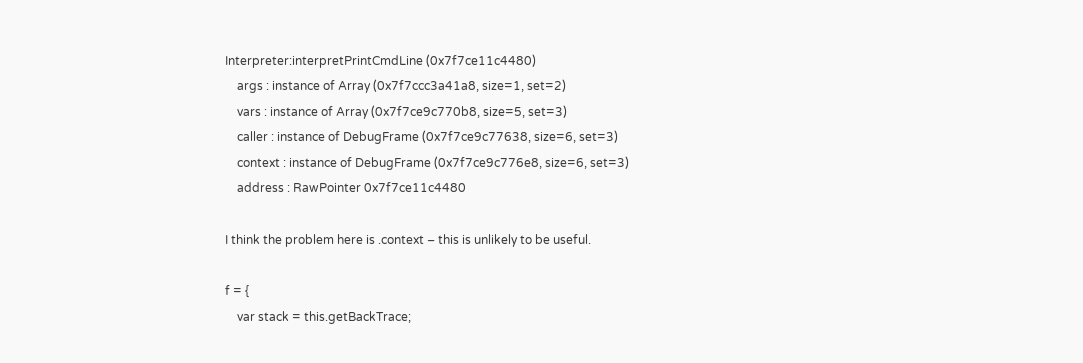Interpreter:interpretPrintCmdLine (0x7f7ce11c4480)
    args : instance of Array (0x7f7ccc3a41a8, size=1, set=2)
    vars : instance of Array (0x7f7ce9c770b8, size=5, set=3)
    caller : instance of DebugFrame (0x7f7ce9c77638, size=6, set=3)
    context : instance of DebugFrame (0x7f7ce9c776e8, size=6, set=3)
    address : RawPointer 0x7f7ce11c4480

I think the problem here is .context – this is unlikely to be useful.

f = {
    var stack = this.getBackTrace;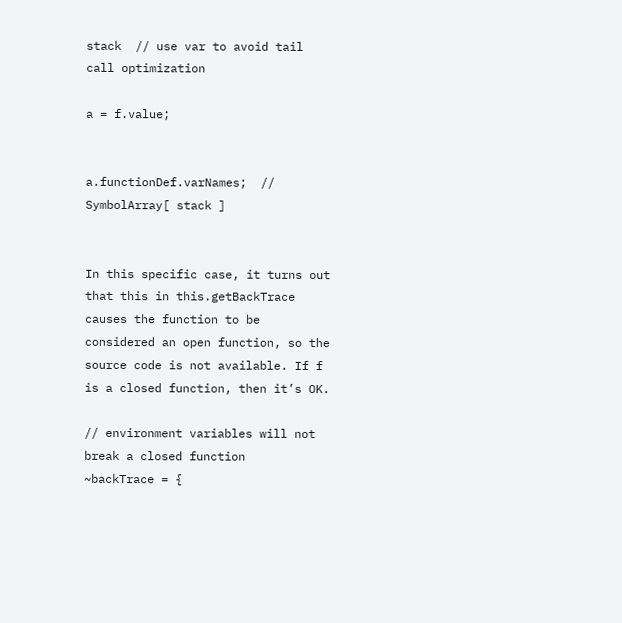stack  // use var to avoid tail call optimization

a = f.value;


a.functionDef.varNames;  // SymbolArray[ stack ]


In this specific case, it turns out that this in this.getBackTrace causes the function to be considered an open function, so the source code is not available. If f is a closed function, then it’s OK.

// environment variables will not break a closed function
~backTrace = {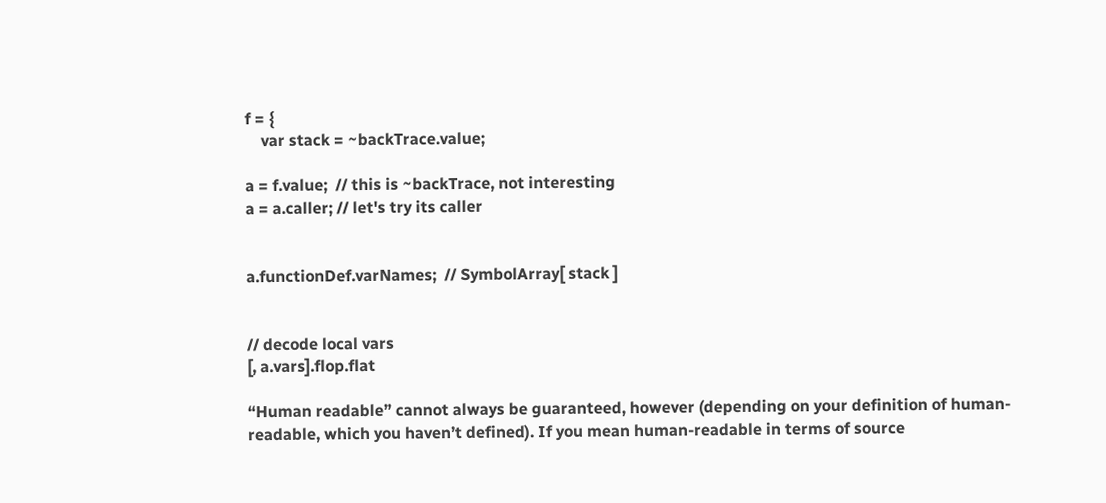f = {
    var stack = ~backTrace.value;

a = f.value;  // this is ~backTrace, not interesting
a = a.caller; // let's try its caller


a.functionDef.varNames;  // SymbolArray[ stack ]


// decode local vars
[, a.vars].flop.flat

“Human readable” cannot always be guaranteed, however (depending on your definition of human-readable, which you haven’t defined). If you mean human-readable in terms of source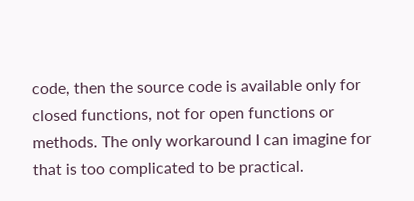code, then the source code is available only for closed functions, not for open functions or methods. The only workaround I can imagine for that is too complicated to be practical.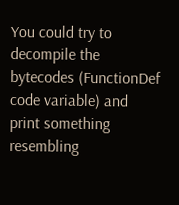You could try to decompile the bytecodes (FunctionDef code variable) and print something resembling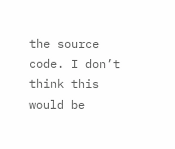the source code. I don’t think this would be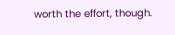worth the effort, though.